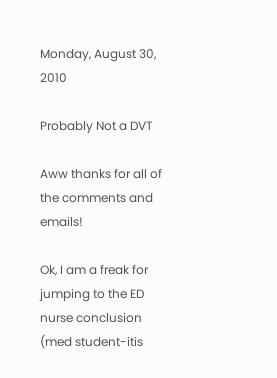Monday, August 30, 2010

Probably Not a DVT

Aww thanks for all of the comments and emails!

Ok, I am a freak for jumping to the ED nurse conclusion (med student-itis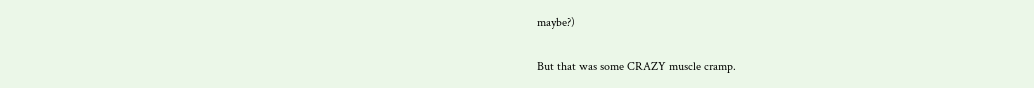maybe?)

But that was some CRAZY muscle cramp.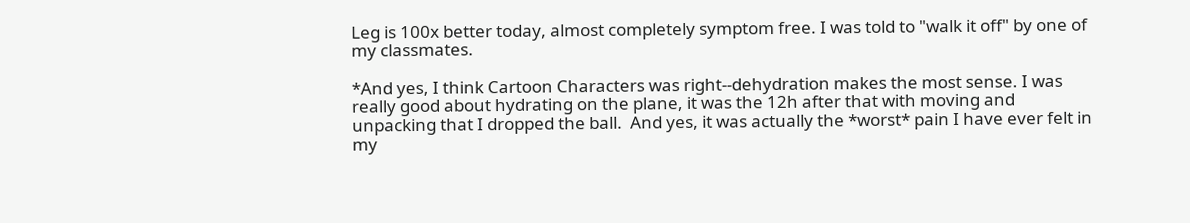Leg is 100x better today, almost completely symptom free. I was told to "walk it off" by one of my classmates.

*And yes, I think Cartoon Characters was right--dehydration makes the most sense. I was really good about hydrating on the plane, it was the 12h after that with moving and unpacking that I dropped the ball.  And yes, it was actually the *worst* pain I have ever felt in my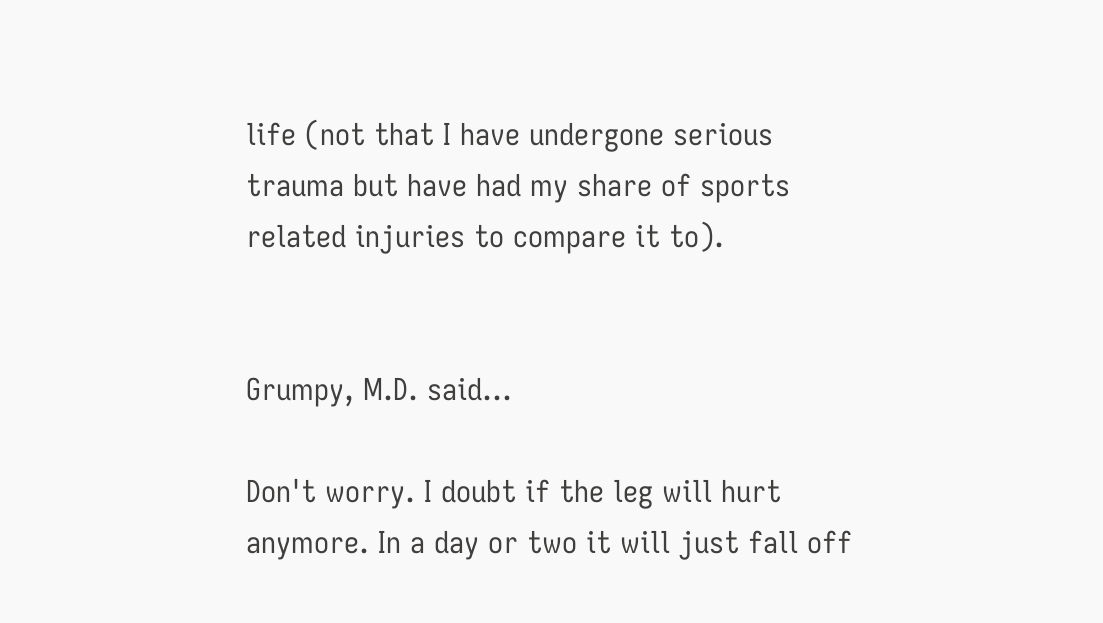life (not that I have undergone serious trauma but have had my share of sports related injuries to compare it to).


Grumpy, M.D. said...

Don't worry. I doubt if the leg will hurt anymore. In a day or two it will just fall off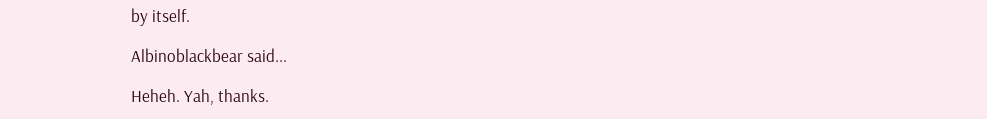by itself.

Albinoblackbear said...

Heheh. Yah, thanks.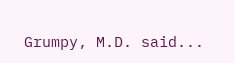Grumpy, M.D. said...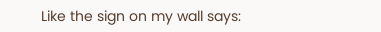Like the sign on my wall says: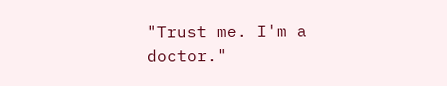"Trust me. I'm a doctor."